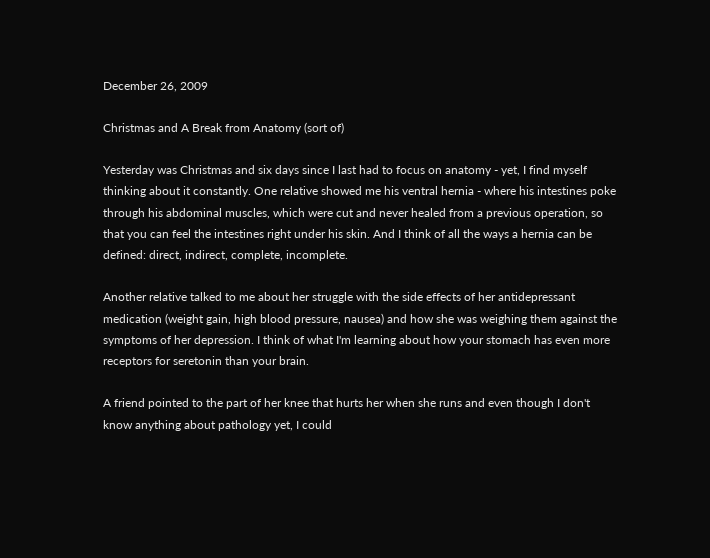December 26, 2009

Christmas and A Break from Anatomy (sort of)

Yesterday was Christmas and six days since I last had to focus on anatomy - yet, I find myself thinking about it constantly. One relative showed me his ventral hernia - where his intestines poke through his abdominal muscles, which were cut and never healed from a previous operation, so that you can feel the intestines right under his skin. And I think of all the ways a hernia can be defined: direct, indirect, complete, incomplete.

Another relative talked to me about her struggle with the side effects of her antidepressant medication (weight gain, high blood pressure, nausea) and how she was weighing them against the symptoms of her depression. I think of what I'm learning about how your stomach has even more receptors for seretonin than your brain.

A friend pointed to the part of her knee that hurts her when she runs and even though I don't know anything about pathology yet, I could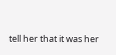tell her that it was her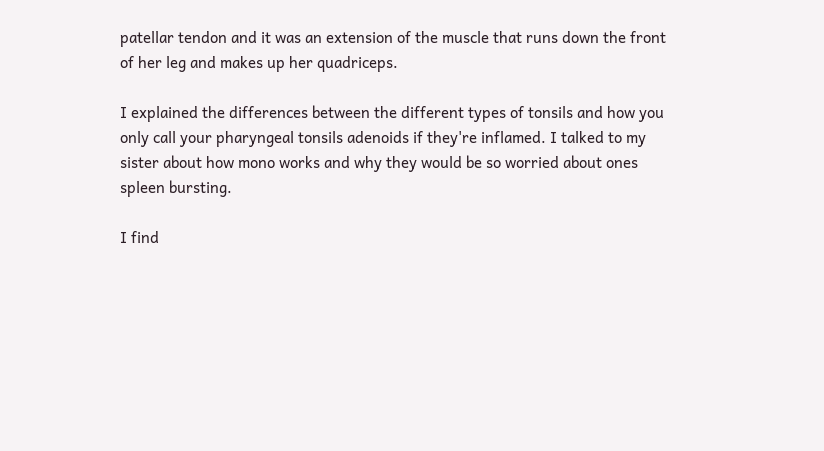patellar tendon and it was an extension of the muscle that runs down the front of her leg and makes up her quadriceps.

I explained the differences between the different types of tonsils and how you only call your pharyngeal tonsils adenoids if they're inflamed. I talked to my sister about how mono works and why they would be so worried about ones spleen bursting.

I find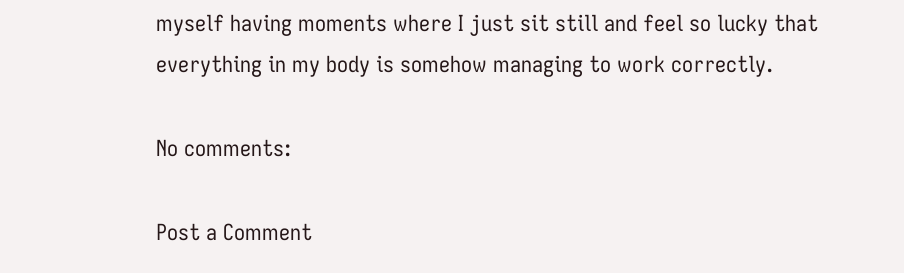myself having moments where I just sit still and feel so lucky that everything in my body is somehow managing to work correctly.

No comments:

Post a Comment